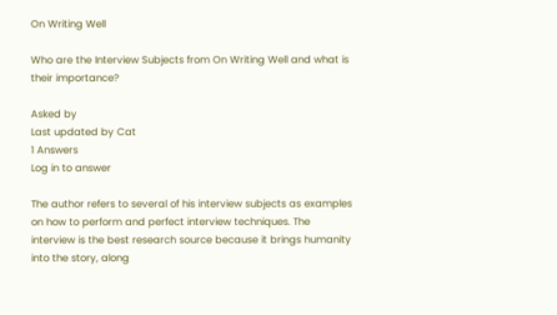On Writing Well

Who are the Interview Subjects from On Writing Well and what is their importance?

Asked by
Last updated by Cat
1 Answers
Log in to answer

The author refers to several of his interview subjects as examples on how to perform and perfect interview techniques. The interview is the best research source because it brings humanity into the story, along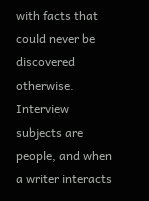with facts that could never be discovered otherwise. Interview subjects are people, and when a writer interacts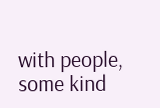with people, some kind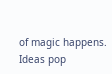of magic happens. Ideas pop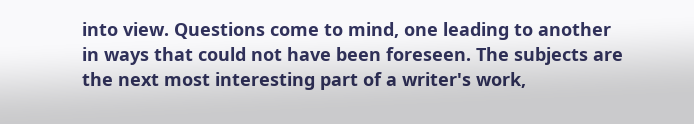into view. Questions come to mind, one leading to another in ways that could not have been foreseen. The subjects are the next most interesting part of a writer's work,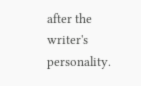after the writer's personality.